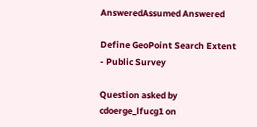AnsweredAssumed Answered

Define GeoPoint Search Extent - Public Survey

Question asked by cdoerge_lfucg1 on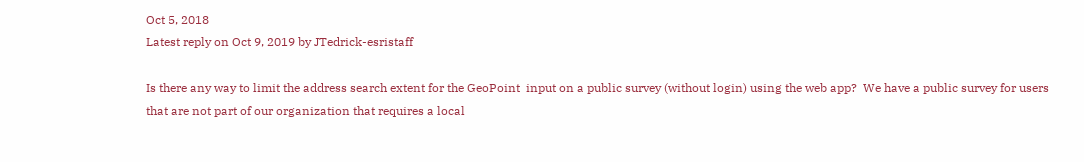Oct 5, 2018
Latest reply on Oct 9, 2019 by JTedrick-esristaff

Is there any way to limit the address search extent for the GeoPoint  input on a public survey (without login) using the web app?  We have a public survey for users that are not part of our organization that requires a local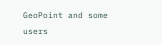GeoPoint and some users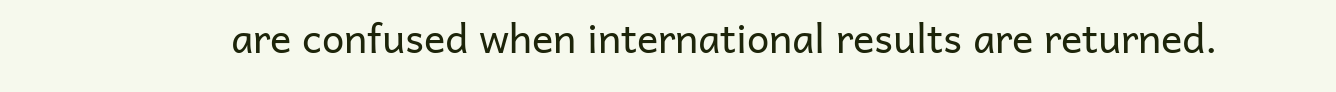are confused when international results are returned.